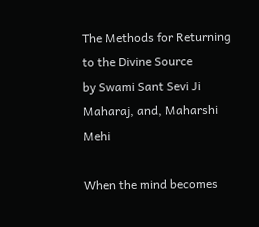The Methods for Returning to the Divine Source
by Swami Sant Sevi Ji Maharaj, and, Maharshi Mehi

When the mind becomes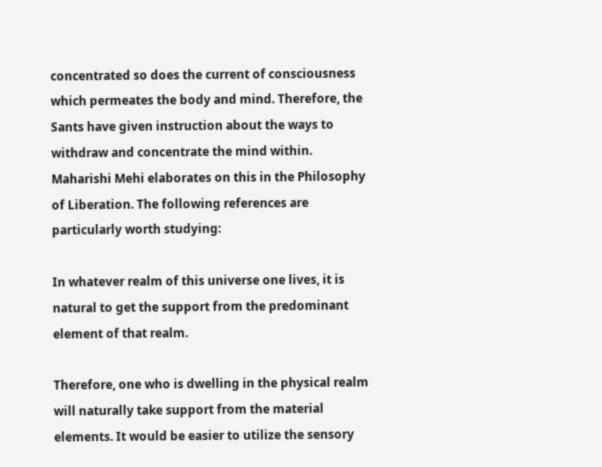concentrated so does the current of consciousness which permeates the body and mind. Therefore, the Sants have given instruction about the ways to withdraw and concentrate the mind within. Maharishi Mehi elaborates on this in the Philosophy of Liberation. The following references are particularly worth studying:

In whatever realm of this universe one lives, it is natural to get the support from the predominant element of that realm.

Therefore, one who is dwelling in the physical realm will naturally take support from the material elements. It would be easier to utilize the sensory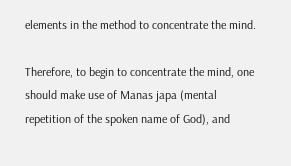elements in the method to concentrate the mind.

Therefore, to begin to concentrate the mind, one should make use of Manas japa (mental repetition of the spoken name of God), and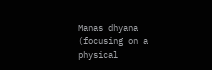Manas dhyana (focusing on a physical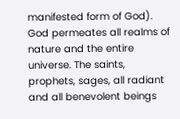manifested form of God). God permeates all realms of nature and the entire universe. The saints, prophets, sages, all radiant and all benevolent beings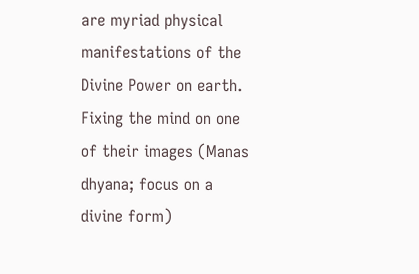are myriad physical manifestations of the Divine Power on earth. Fixing the mind on one of their images (Manas dhyana; focus on a divine form)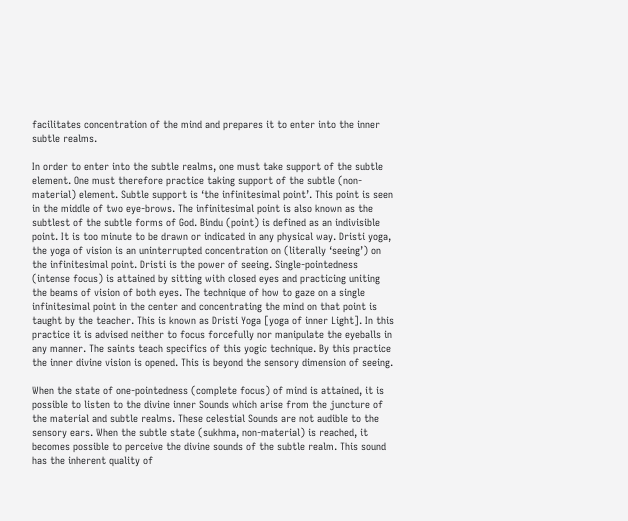facilitates concentration of the mind and prepares it to enter into the inner subtle realms.

In order to enter into the subtle realms, one must take support of the subtle element. One must therefore practice taking support of the subtle (non-material) element. Subtle support is ‘the infinitesimal point’. This point is seen in the middle of two eye-brows. The infinitesimal point is also known as the subtlest of the subtle forms of God. Bindu (point) is defined as an indivisible point. It is too minute to be drawn or indicated in any physical way. Dristi yoga, the yoga of vision is an uninterrupted concentration on (literally ‘seeing’) on the infinitesimal point. Dristi is the power of seeing. Single-pointedness (intense focus) is attained by sitting with closed eyes and practicing uniting the beams of vision of both eyes. The technique of how to gaze on a single infinitesimal point in the center and concentrating the mind on that point is taught by the teacher. This is known as Dristi Yoga [yoga of inner Light]. In this practice it is advised neither to focus forcefully nor manipulate the eyeballs in any manner. The saints teach specifics of this yogic technique. By this practice the inner divine vision is opened. This is beyond the sensory dimension of seeing.

When the state of one-pointedness (complete focus) of mind is attained, it is possible to listen to the divine inner Sounds which arise from the juncture of the material and subtle realms. These celestial Sounds are not audible to the sensory ears. When the subtle state (sukhma, non-material) is reached, it becomes possible to perceive the divine sounds of the subtle realm. This sound has the inherent quality of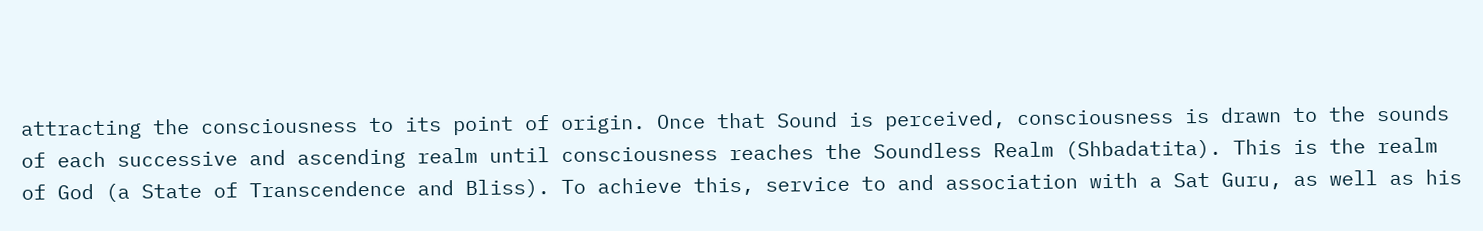attracting the consciousness to its point of origin. Once that Sound is perceived, consciousness is drawn to the sounds of each successive and ascending realm until consciousness reaches the Soundless Realm (Shbadatita). This is the realm of God (a State of Transcendence and Bliss). To achieve this, service to and association with a Sat Guru, as well as his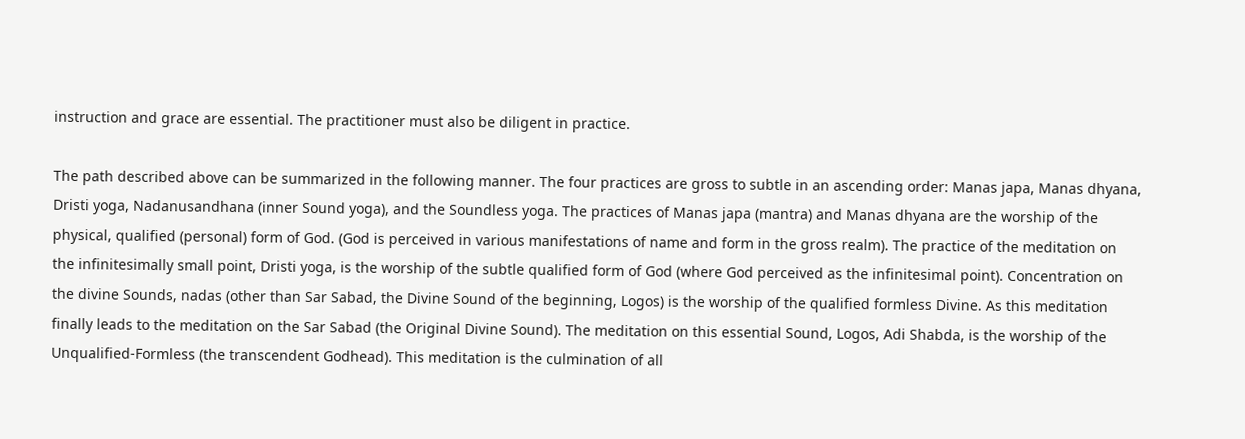instruction and grace are essential. The practitioner must also be diligent in practice.

The path described above can be summarized in the following manner. The four practices are gross to subtle in an ascending order: Manas japa, Manas dhyana, Dristi yoga, Nadanusandhana (inner Sound yoga), and the Soundless yoga. The practices of Manas japa (mantra) and Manas dhyana are the worship of the physical, qualified (personal) form of God. (God is perceived in various manifestations of name and form in the gross realm). The practice of the meditation on the infinitesimally small point, Dristi yoga, is the worship of the subtle qualified form of God (where God perceived as the infinitesimal point). Concentration on the divine Sounds, nadas (other than Sar Sabad, the Divine Sound of the beginning, Logos) is the worship of the qualified formless Divine. As this meditation finally leads to the meditation on the Sar Sabad (the Original Divine Sound). The meditation on this essential Sound, Logos, Adi Shabda, is the worship of the Unqualified-Formless (the transcendent Godhead). This meditation is the culmination of all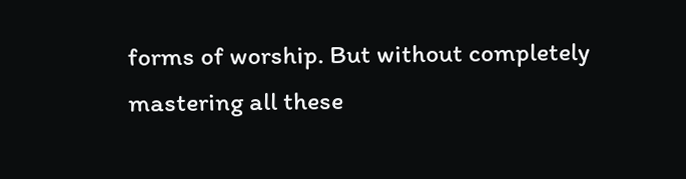forms of worship. But without completely mastering all these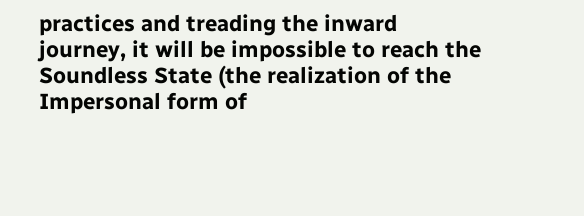practices and treading the inward journey, it will be impossible to reach the Soundless State (the realization of the Impersonal form of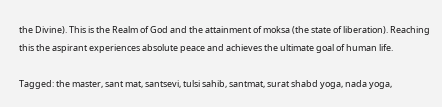the Divine). This is the Realm of God and the attainment of moksa (the state of liberation). Reaching this the aspirant experiences absolute peace and achieves the ultimate goal of human life.

Tagged: the master, sant mat, santsevi, tulsi sahib, santmat, surat shabd yoga, nada yoga,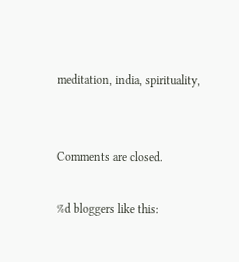meditation, india, spirituality,


Comments are closed.

%d bloggers like this: